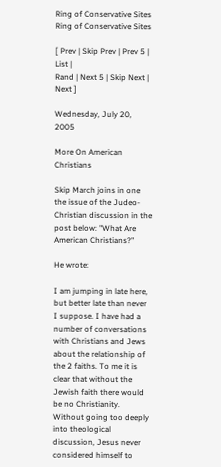Ring of Conservative Sites Ring of Conservative Sites

[ Prev | Skip Prev | Prev 5 | List |
Rand | Next 5 | Skip Next | Next ]

Wednesday, July 20, 2005

More On American Christians

Skip March joins in one the issue of the Judeo-Christian discussion in the post below: "What Are American Christians?"

He wrote:

I am jumping in late here, but better late than never I suppose. I have had a number of conversations with Christians and Jews about the relationship of the 2 faiths. To me it is clear that without the Jewish faith there would be no Christianity. Without going too deeply into theological discussion, Jesus never considered himself to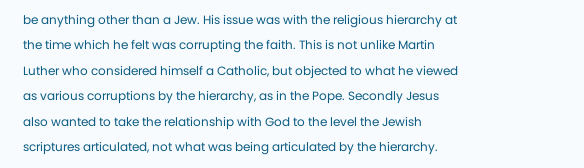be anything other than a Jew. His issue was with the religious hierarchy at the time which he felt was corrupting the faith. This is not unlike Martin Luther who considered himself a Catholic, but objected to what he viewed as various corruptions by the hierarchy, as in the Pope. Secondly Jesus also wanted to take the relationship with God to the level the Jewish scriptures articulated, not what was being articulated by the hierarchy.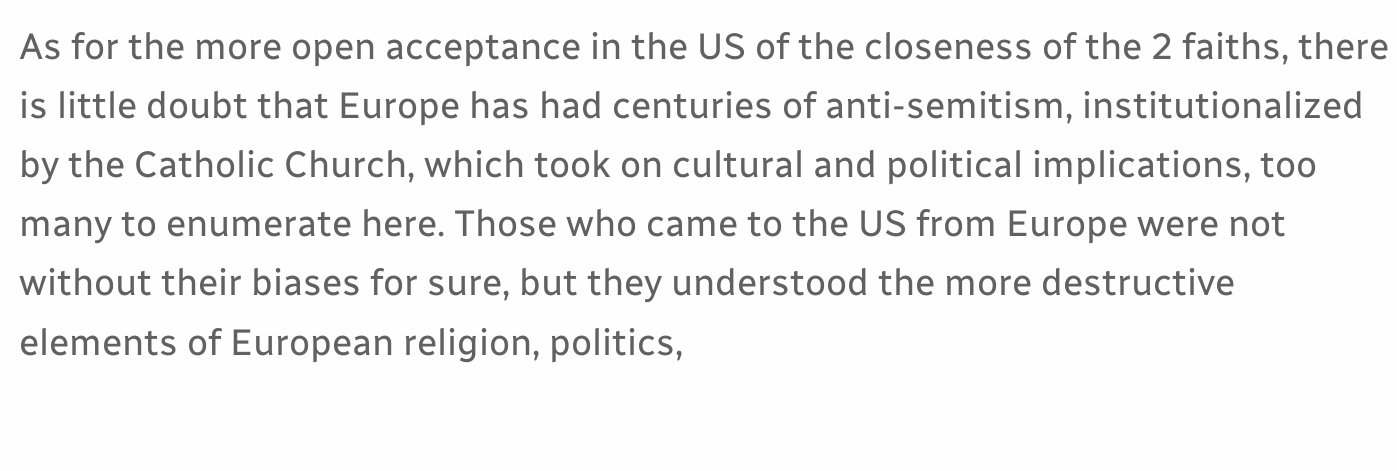As for the more open acceptance in the US of the closeness of the 2 faiths, there is little doubt that Europe has had centuries of anti-semitism, institutionalized by the Catholic Church, which took on cultural and political implications, too many to enumerate here. Those who came to the US from Europe were not without their biases for sure, but they understood the more destructive elements of European religion, politics,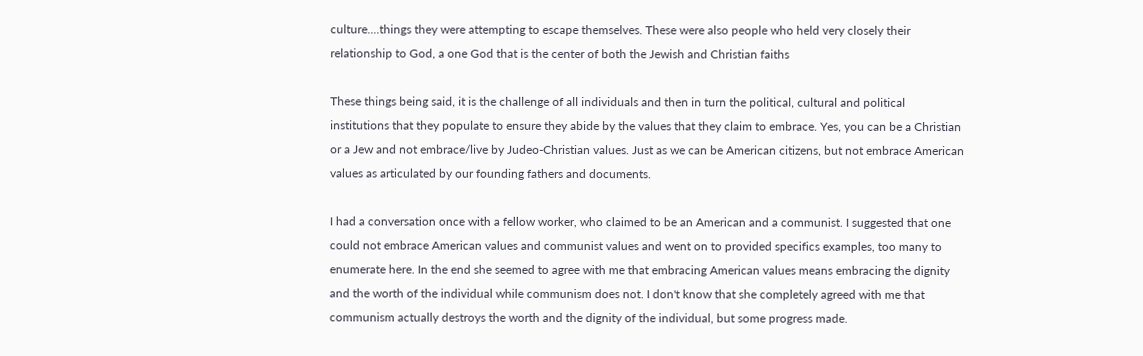culture....things they were attempting to escape themselves. These were also people who held very closely their relationship to God, a one God that is the center of both the Jewish and Christian faiths

These things being said, it is the challenge of all individuals and then in turn the political, cultural and political institutions that they populate to ensure they abide by the values that they claim to embrace. Yes, you can be a Christian or a Jew and not embrace/live by Judeo-Christian values. Just as we can be American citizens, but not embrace American values as articulated by our founding fathers and documents.

I had a conversation once with a fellow worker, who claimed to be an American and a communist. I suggested that one could not embrace American values and communist values and went on to provided specifics examples, too many to enumerate here. In the end she seemed to agree with me that embracing American values means embracing the dignity and the worth of the individual while communism does not. I don't know that she completely agreed with me that communism actually destroys the worth and the dignity of the individual, but some progress made.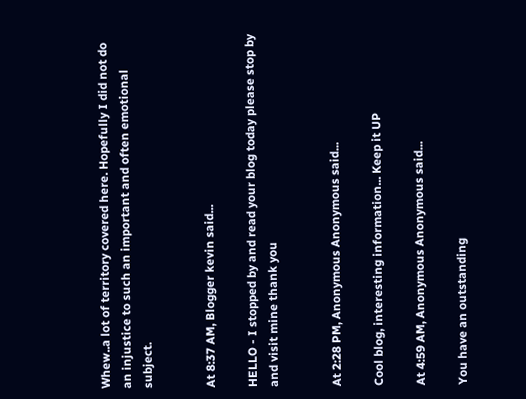Whew..a lot of territory covered here. Hopefully I did not do an injustice to such an important and often emotional subject.


At 8:37 AM, Blogger kevin said...

HELLO - I stopped by and read your blog today please stop by and visit mine thank you


At 2:28 PM, Anonymous Anonymous said...

Cool blog, interesting information... Keep it UP

At 4:59 AM, Anonymous Anonymous said...

You have an outstanding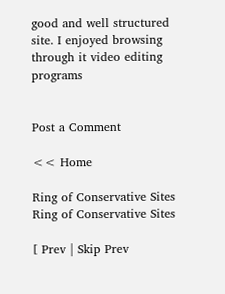good and well structured site. I enjoyed browsing through it video editing programs


Post a Comment

<< Home

Ring of Conservative Sites Ring of Conservative Sites

[ Prev | Skip Prev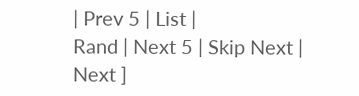| Prev 5 | List |
Rand | Next 5 | Skip Next | Next ]